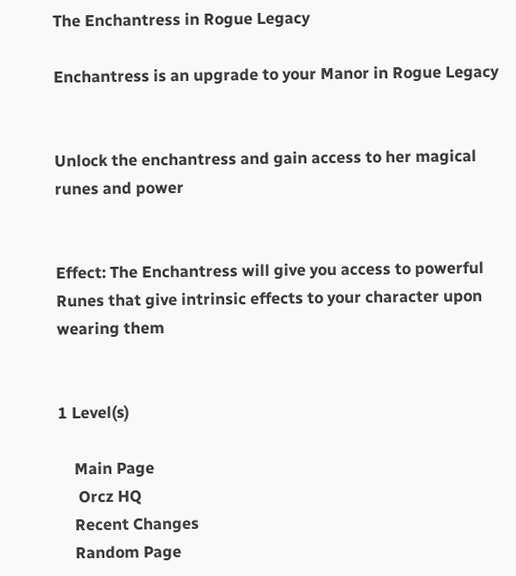The Enchantress in Rogue Legacy

Enchantress is an upgrade to your Manor in Rogue Legacy


Unlock the enchantress and gain access to her magical runes and power


Effect: The Enchantress will give you access to powerful Runes that give intrinsic effects to your character upon wearing them


1 Level(s)

    Main Page
     Orcz HQ
    Recent Changes
    Random Page